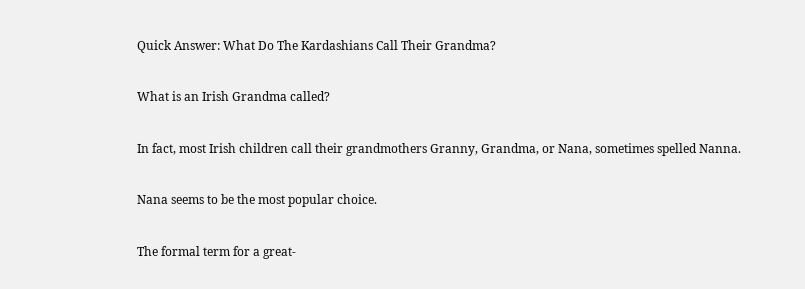Quick Answer: What Do The Kardashians Call Their Grandma?

What is an Irish Grandma called?

In fact, most Irish children call their grandmothers Granny, Grandma, or Nana, sometimes spelled Nanna.

Nana seems to be the most popular choice.

The formal term for a great-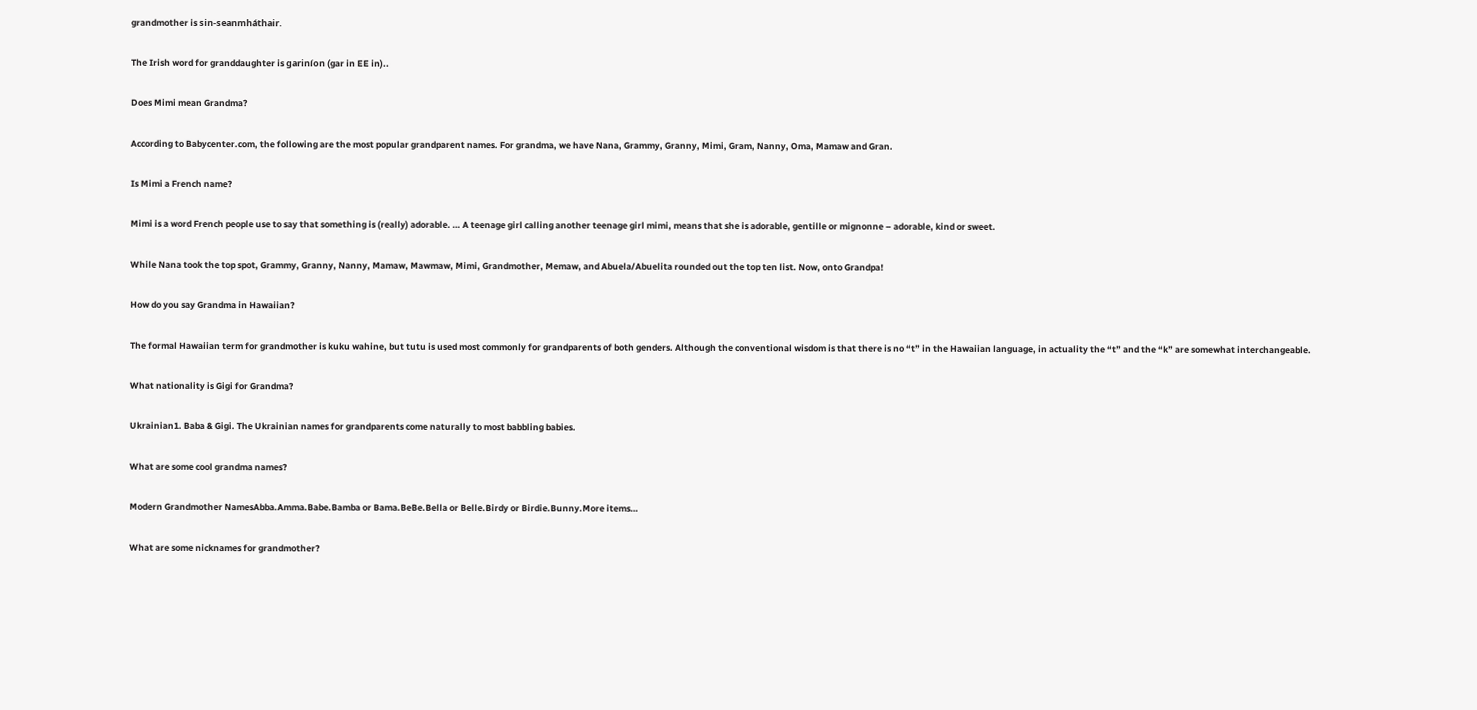grandmother is sin-seanmháthair.

The Irish word for granddaughter is gariníon (gar in EE in)..

Does Mimi mean Grandma?

According to Babycenter.com, the following are the most popular grandparent names. For grandma, we have Nana, Grammy, Granny, Mimi, Gram, Nanny, Oma, Mamaw and Gran.

Is Mimi a French name?

Mimi is a word French people use to say that something is (really) adorable. … A teenage girl calling another teenage girl mimi, means that she is adorable, gentille or mignonne – adorable, kind or sweet.

While Nana took the top spot, Grammy, Granny, Nanny, Mamaw, Mawmaw, Mimi, Grandmother, Memaw, and Abuela/Abuelita rounded out the top ten list. Now, onto Grandpa!

How do you say Grandma in Hawaiian?

The formal Hawaiian term for grandmother is kuku wahine, but tutu is used most commonly for grandparents of both genders. Although the conventional wisdom is that there is no “t” in the Hawaiian language, in actuality the “t” and the “k” are somewhat interchangeable.

What nationality is Gigi for Grandma?

Ukrainian1. Baba & Gigi. The Ukrainian names for grandparents come naturally to most babbling babies.

What are some cool grandma names?

Modern Grandmother NamesAbba.Amma.Babe.Bamba or Bama.BeBe.Bella or Belle.Birdy or Birdie.Bunny.More items…

What are some nicknames for grandmother?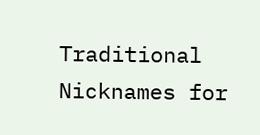Traditional Nicknames for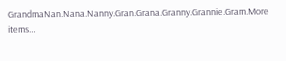GrandmaNan.Nana.Nanny.Gran.Grana.Granny.Grannie.Gram.More items…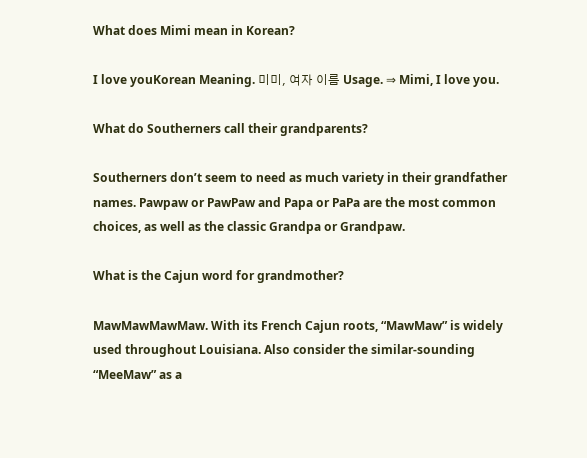What does Mimi mean in Korean?

I love youKorean Meaning. 미미, 여자 이름 Usage. ⇒ Mimi, I love you.

What do Southerners call their grandparents?

Southerners don’t seem to need as much variety in their grandfather names. Pawpaw or PawPaw and Papa or PaPa are the most common choices, as well as the classic Grandpa or Grandpaw.

What is the Cajun word for grandmother?

MawMawMawMaw. With its French Cajun roots, “MawMaw” is widely used throughout Louisiana. Also consider the similar-sounding “MeeMaw” as a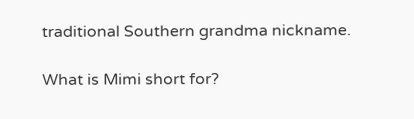traditional Southern grandma nickname.

What is Mimi short for?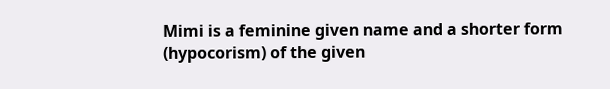Mimi is a feminine given name and a shorter form (hypocorism) of the given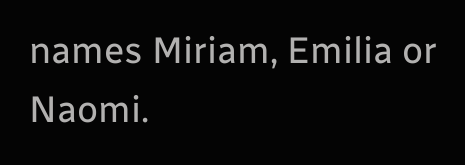names Miriam, Emilia or Naomi.